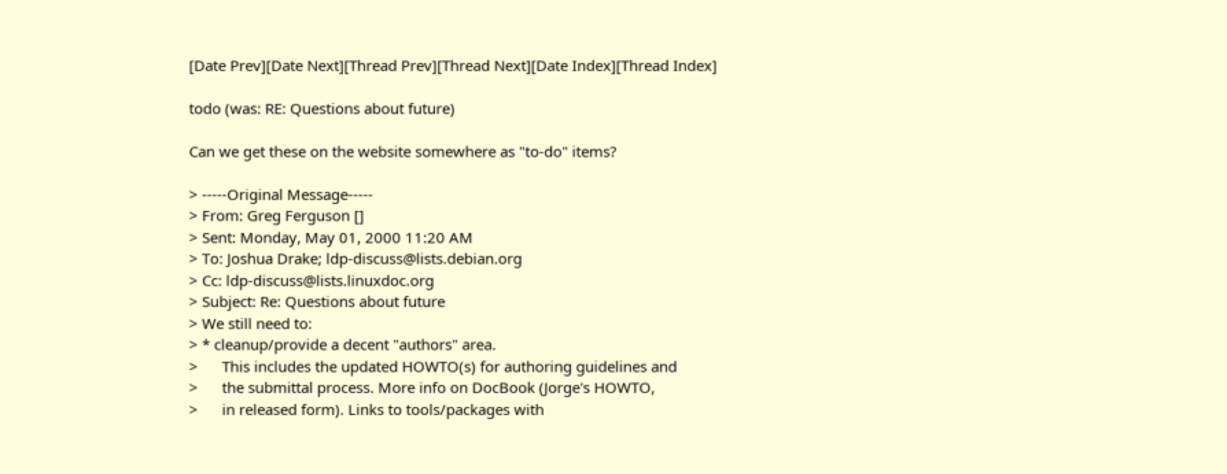[Date Prev][Date Next][Thread Prev][Thread Next][Date Index][Thread Index]

todo (was: RE: Questions about future)

Can we get these on the website somewhere as "to-do" items?

> -----Original Message-----
> From: Greg Ferguson []
> Sent: Monday, May 01, 2000 11:20 AM
> To: Joshua Drake; ldp-discuss@lists.debian.org
> Cc: ldp-discuss@lists.linuxdoc.org
> Subject: Re: Questions about future
> We still need to:
> * cleanup/provide a decent "authors" area.
>      This includes the updated HOWTO(s) for authoring guidelines and
>      the submittal process. More info on DocBook (Jorge's HOWTO,
>      in released form). Links to tools/packages with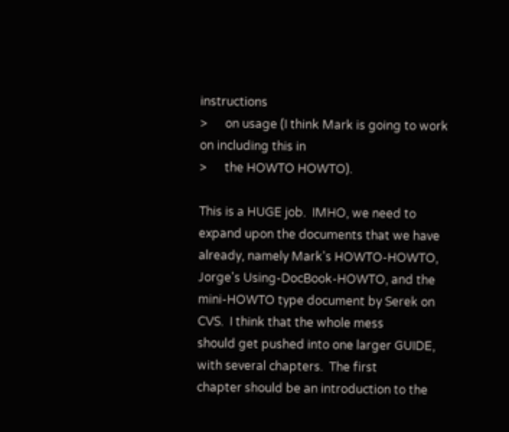instructions
>      on usage (I think Mark is going to work on including this in
>      the HOWTO HOWTO).

This is a HUGE job.  IMHO, we need to expand upon the documents that we have
already, namely Mark's HOWTO-HOWTO, Jorge's Using-DocBook-HOWTO, and the
mini-HOWTO type document by Serek on CVS.  I think that the whole mess
should get pushed into one larger GUIDE, with several chapters.  The first
chapter should be an introduction to the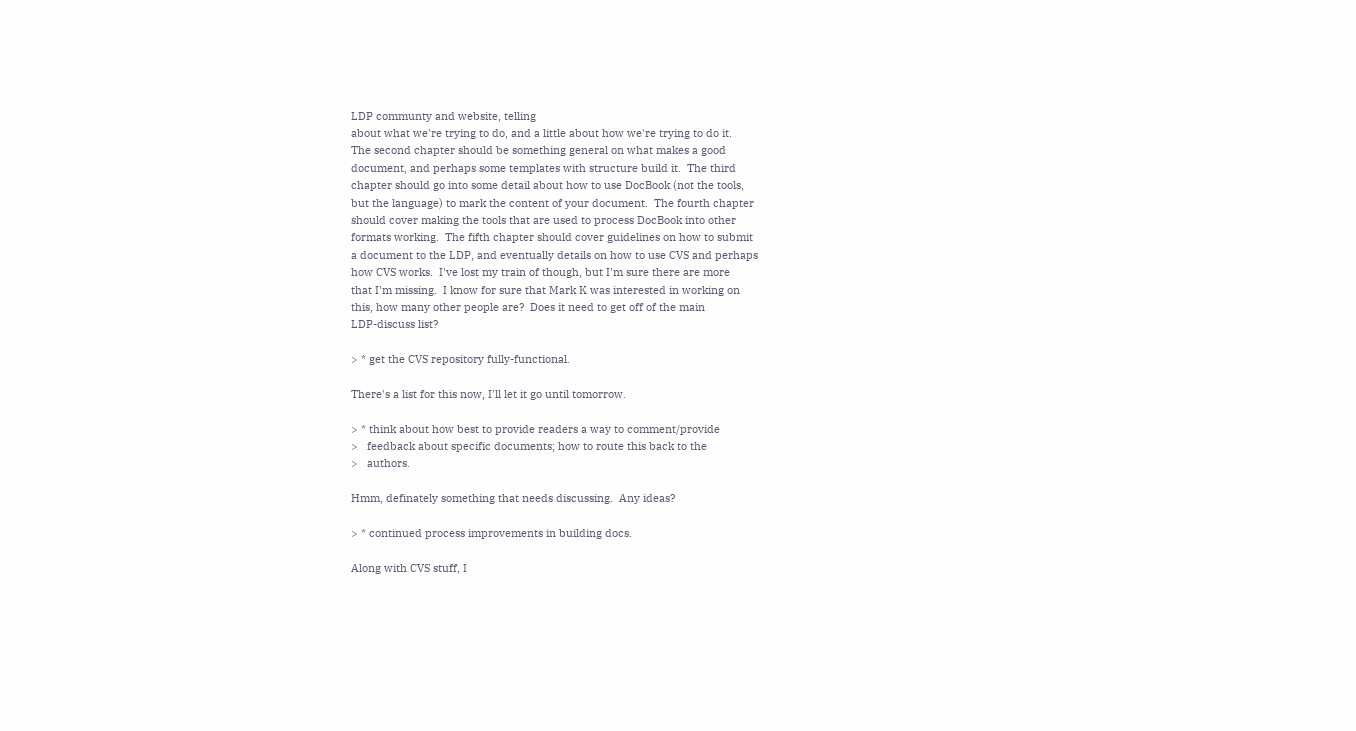LDP communty and website, telling
about what we're trying to do, and a little about how we're trying to do it.
The second chapter should be something general on what makes a good
document, and perhaps some templates with structure build it.  The third
chapter should go into some detail about how to use DocBook (not the tools,
but the language) to mark the content of your document.  The fourth chapter
should cover making the tools that are used to process DocBook into other
formats working.  The fifth chapter should cover guidelines on how to submit
a document to the LDP, and eventually details on how to use CVS and perhaps
how CVS works.  I've lost my train of though, but I'm sure there are more
that I'm missing.  I know for sure that Mark K was interested in working on
this, how many other people are?  Does it need to get off of the main
LDP-discuss list?

> * get the CVS repository fully-functional.

There's a list for this now, I'll let it go until tomorrow.

> * think about how best to provide readers a way to comment/provide
>   feedback about specific documents; how to route this back to the
>   authors.

Hmm, definately something that needs discussing.  Any ideas?

> * continued process improvements in building docs.

Along with CVS stuff, I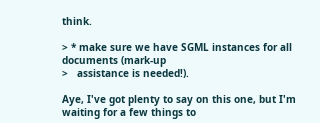think.

> * make sure we have SGML instances for all documents (mark-up
>   assistance is needed!).

Aye, I've got plenty to say on this one, but I'm waiting for a few things to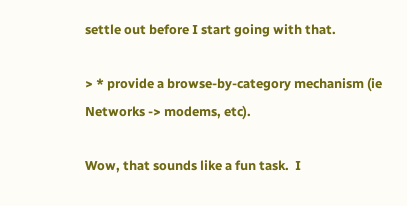settle out before I start going with that.

> * provide a browse-by-category mechanism (ie Networks -> modems, etc).

Wow, that sounds like a fun task.  I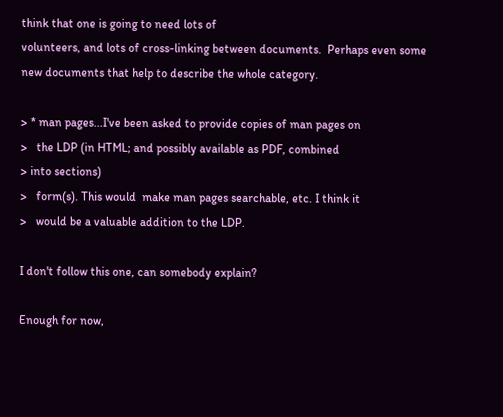think that one is going to need lots of
volunteers, and lots of cross-linking between documents.  Perhaps even some
new documents that help to describe the whole category.

> * man pages...I've been asked to provide copies of man pages on
>   the LDP (in HTML; and possibly available as PDF, combined
> into sections)
>   form(s). This would  make man pages searchable, etc. I think it
>   would be a valuable addition to the LDP.

I don't follow this one, can somebody explain?

Enough for now,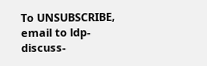To UNSUBSCRIBE, email to ldp-discuss-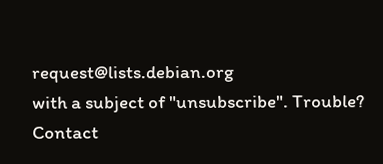request@lists.debian.org
with a subject of "unsubscribe". Trouble? Contact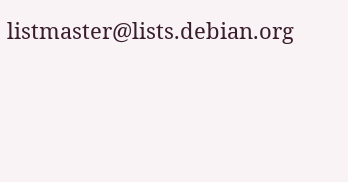listmaster@lists.debian.org